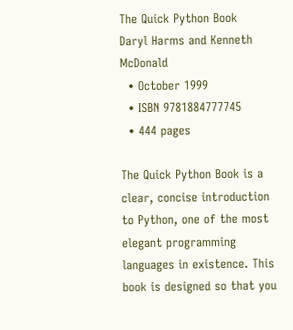The Quick Python Book
Daryl Harms and Kenneth McDonald
  • October 1999
  • ISBN 9781884777745
  • 444 pages

The Quick Python Book is a clear, concise introduction to Python, one of the most elegant programming languages in existence. This book is designed so that you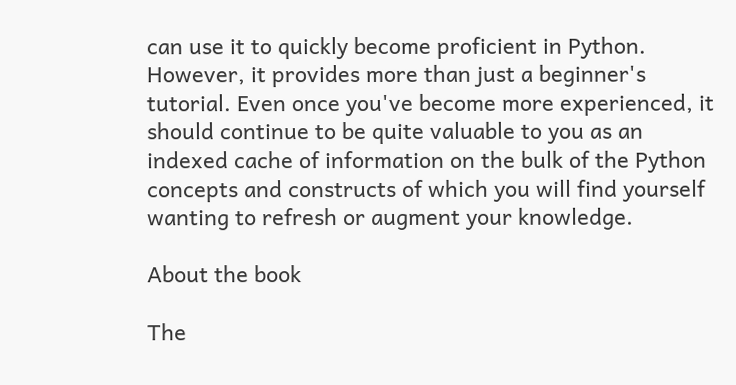can use it to quickly become proficient in Python. However, it provides more than just a beginner's tutorial. Even once you've become more experienced, it should continue to be quite valuable to you as an indexed cache of information on the bulk of the Python concepts and constructs of which you will find yourself wanting to refresh or augment your knowledge.

About the book

The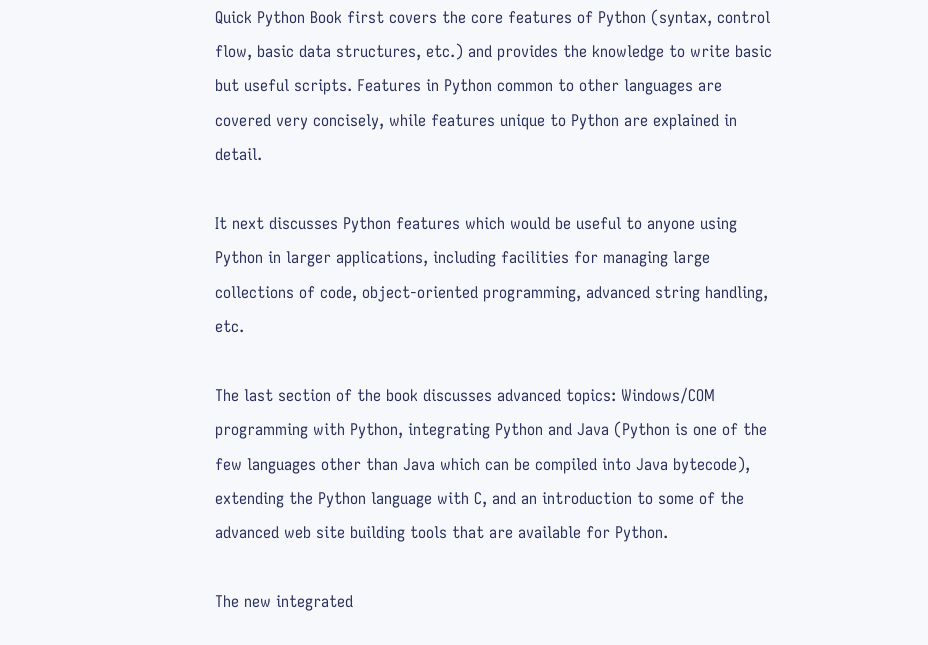Quick Python Book first covers the core features of Python (syntax, control flow, basic data structures, etc.) and provides the knowledge to write basic but useful scripts. Features in Python common to other languages are covered very concisely, while features unique to Python are explained in detail.

It next discusses Python features which would be useful to anyone using Python in larger applications, including facilities for managing large collections of code, object-oriented programming, advanced string handling, etc.

The last section of the book discusses advanced topics: Windows/COM programming with Python, integrating Python and Java (Python is one of the few languages other than Java which can be compiled into Java bytecode), extending the Python language with C, and an introduction to some of the advanced web site building tools that are available for Python.

The new integrated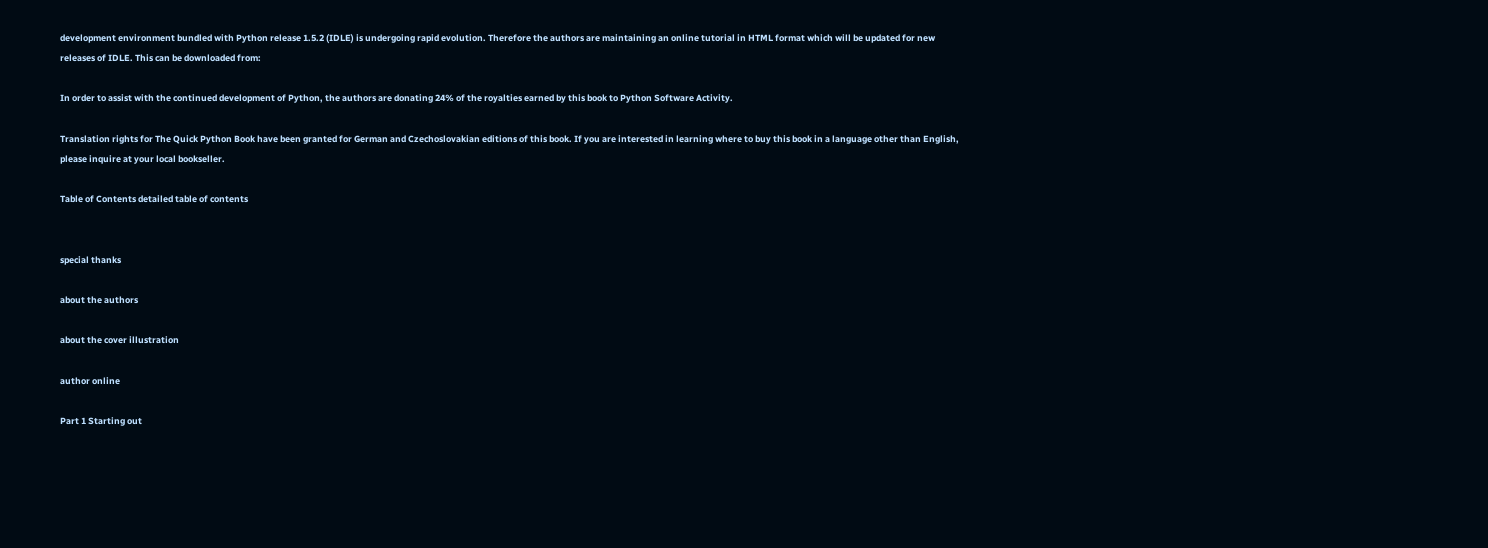development environment bundled with Python release 1.5.2 (IDLE) is undergoing rapid evolution. Therefore the authors are maintaining an online tutorial in HTML format which will be updated for new releases of IDLE. This can be downloaded from:

In order to assist with the continued development of Python, the authors are donating 24% of the royalties earned by this book to Python Software Activity.

Translation rights for The Quick Python Book have been granted for German and Czechoslovakian editions of this book. If you are interested in learning where to buy this book in a language other than English, please inquire at your local bookseller.

Table of Contents detailed table of contents


special thanks

about the authors

about the cover illustration

author online

Part 1 Starting out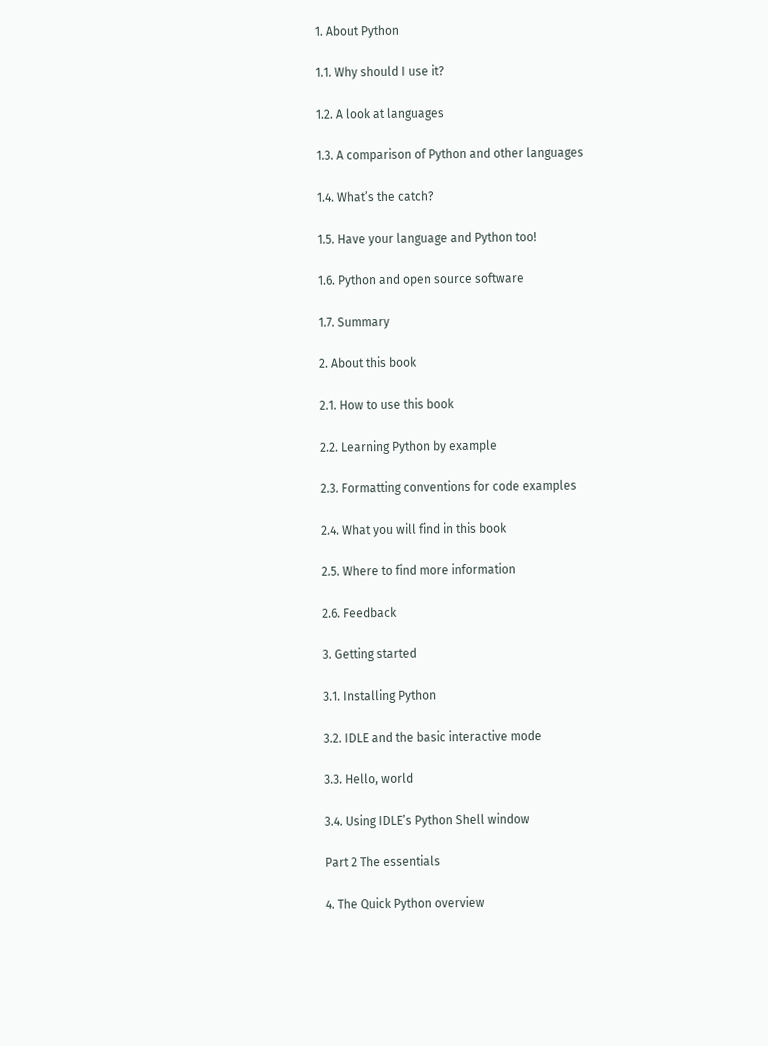1. About Python

1.1. Why should I use it?

1.2. A look at languages

1.3. A comparison of Python and other languages

1.4. What’s the catch?

1.5. Have your language and Python too!

1.6. Python and open source software

1.7. Summary

2. About this book

2.1. How to use this book

2.2. Learning Python by example

2.3. Formatting conventions for code examples

2.4. What you will find in this book

2.5. Where to find more information

2.6. Feedback

3. Getting started

3.1. Installing Python

3.2. IDLE and the basic interactive mode

3.3. Hello, world

3.4. Using IDLE’s Python Shell window

Part 2 The essentials

4. The Quick Python overview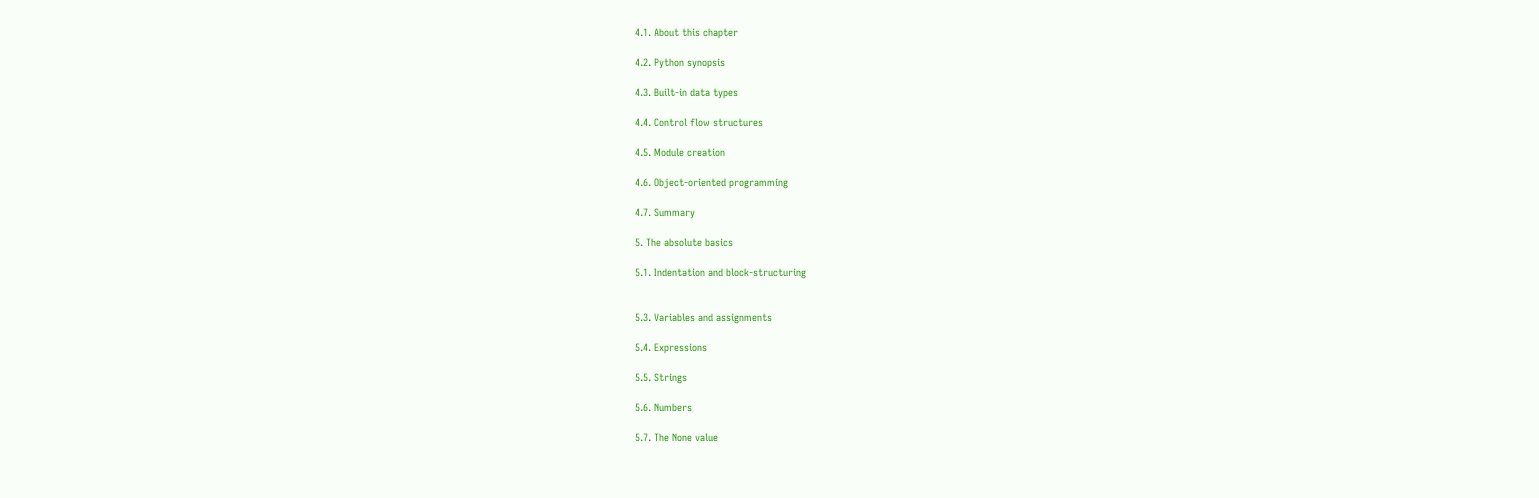4.1. About this chapter

4.2. Python synopsis

4.3. Built-in data types

4.4. Control flow structures

4.5. Module creation

4.6. Object-oriented programming

4.7. Summary

5. The absolute basics

5.1. Indentation and block-structuring


5.3. Variables and assignments

5.4. Expressions

5.5. Strings

5.6. Numbers

5.7. The None value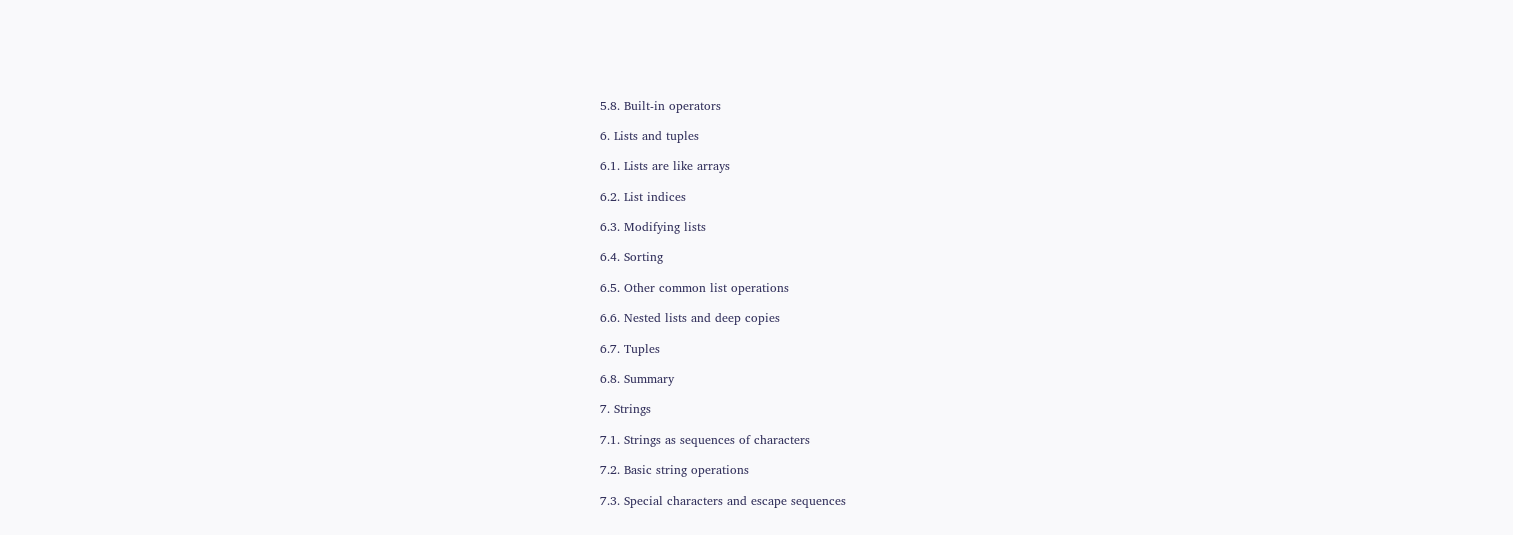5.8. Built-in operators

6. Lists and tuples

6.1. Lists are like arrays

6.2. List indices

6.3. Modifying lists

6.4. Sorting

6.5. Other common list operations

6.6. Nested lists and deep copies

6.7. Tuples

6.8. Summary

7. Strings

7.1. Strings as sequences of characters

7.2. Basic string operations

7.3. Special characters and escape sequences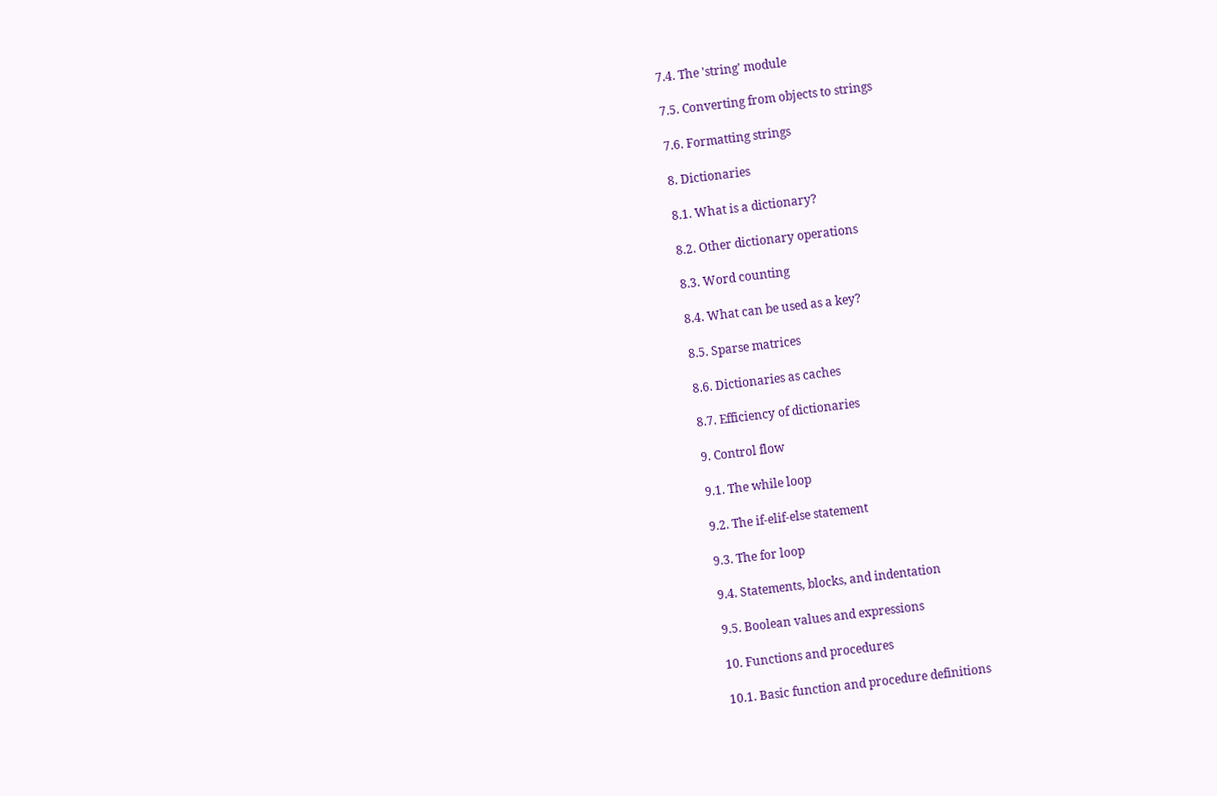7.4. The 'string' module

7.5. Converting from objects to strings

7.6. Formatting strings

8. Dictionaries

8.1. What is a dictionary?

8.2. Other dictionary operations

8.3. Word counting

8.4. What can be used as a key?

8.5. Sparse matrices

8.6. Dictionaries as caches

8.7. Efficiency of dictionaries

9. Control flow

9.1. The while loop

9.2. The if-elif-else statement

9.3. The for loop

9.4. Statements, blocks, and indentation

9.5. Boolean values and expressions

10. Functions and procedures

10.1. Basic function and procedure definitions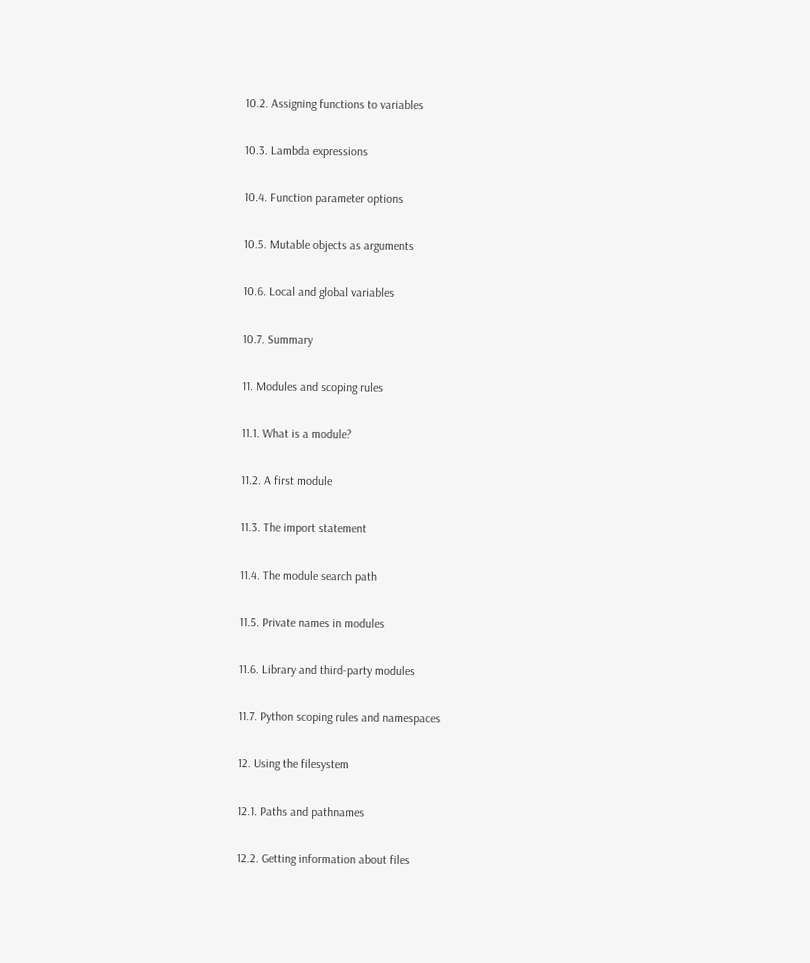10.2. Assigning functions to variables

10.3. Lambda expressions

10.4. Function parameter options

10.5. Mutable objects as arguments

10.6. Local and global variables

10.7. Summary

11. Modules and scoping rules

11.1. What is a module?

11.2. A first module

11.3. The import statement

11.4. The module search path

11.5. Private names in modules

11.6. Library and third-party modules

11.7. Python scoping rules and namespaces

12. Using the filesystem

12.1. Paths and pathnames

12.2. Getting information about files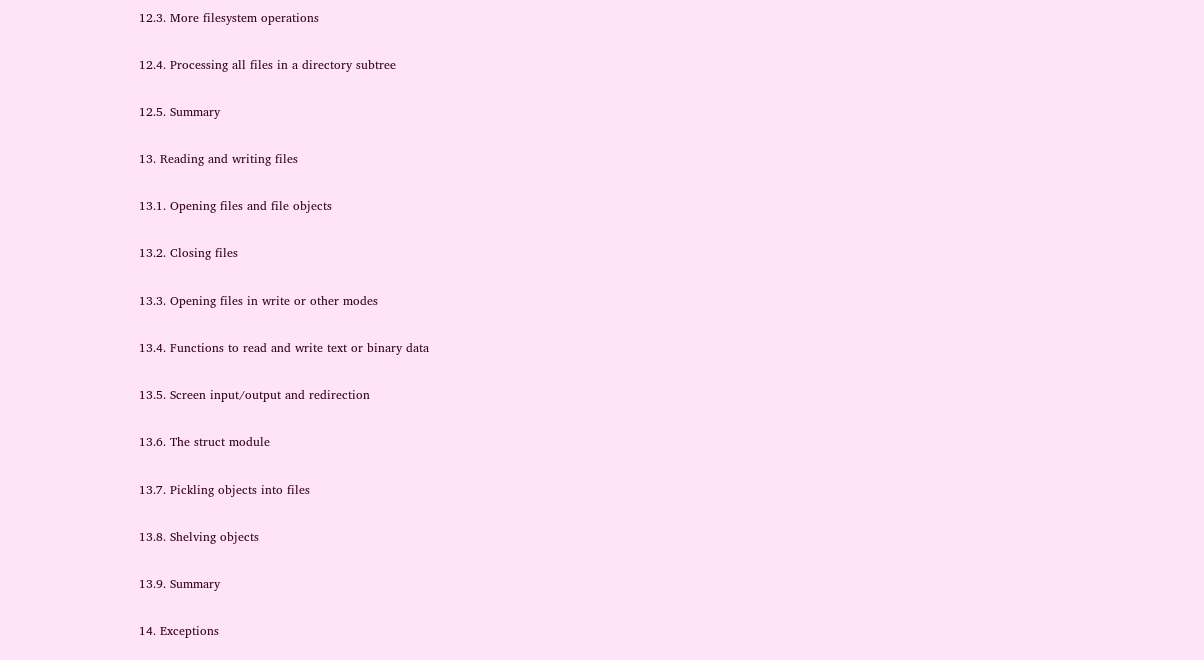12.3. More filesystem operations

12.4. Processing all files in a directory subtree

12.5. Summary

13. Reading and writing files

13.1. Opening files and file objects

13.2. Closing files

13.3. Opening files in write or other modes

13.4. Functions to read and write text or binary data

13.5. Screen input/output and redirection

13.6. The struct module

13.7. Pickling objects into files

13.8. Shelving objects

13.9. Summary

14. Exceptions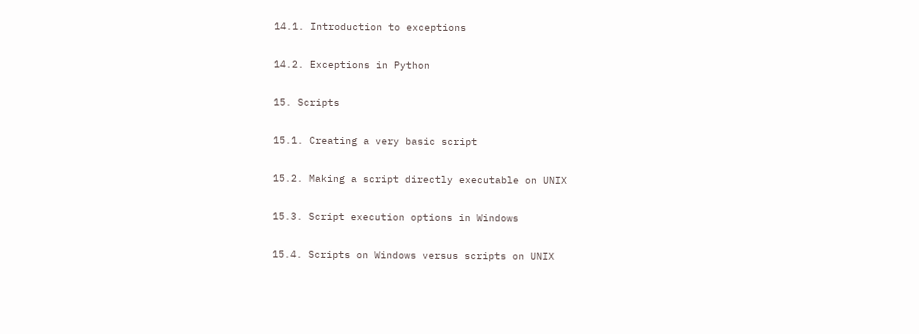14.1. Introduction to exceptions

14.2. Exceptions in Python

15. Scripts

15.1. Creating a very basic script

15.2. Making a script directly executable on UNIX

15.3. Script execution options in Windows

15.4. Scripts on Windows versus scripts on UNIX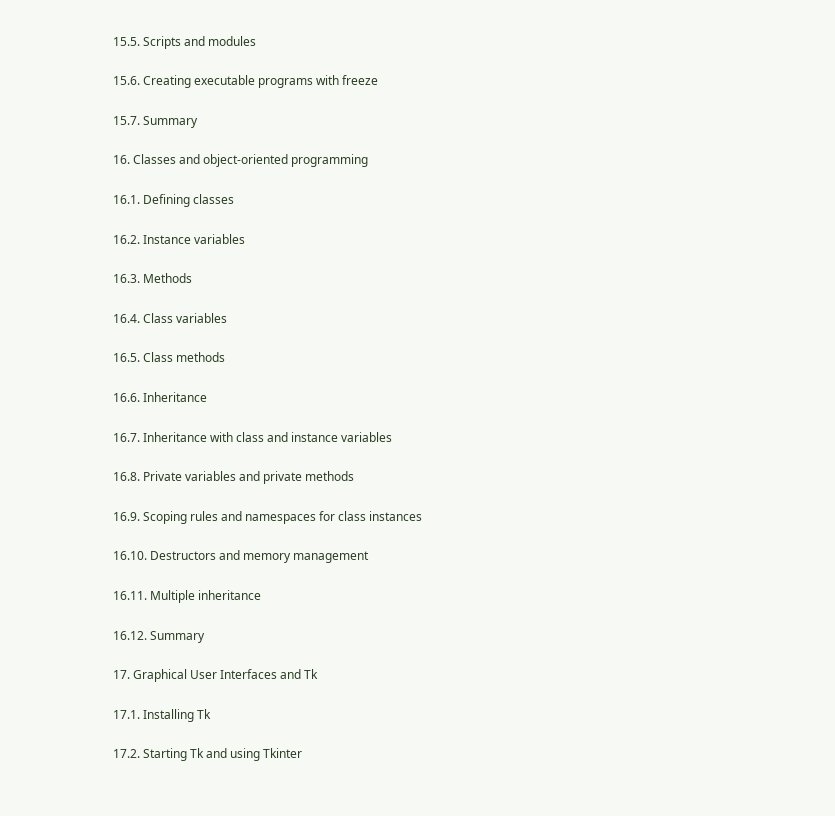15.5. Scripts and modules

15.6. Creating executable programs with freeze

15.7. Summary

16. Classes and object-oriented programming

16.1. Defining classes

16.2. Instance variables

16.3. Methods

16.4. Class variables

16.5. Class methods

16.6. Inheritance

16.7. Inheritance with class and instance variables

16.8. Private variables and private methods

16.9. Scoping rules and namespaces for class instances

16.10. Destructors and memory management

16.11. Multiple inheritance

16.12. Summary

17. Graphical User Interfaces and Tk

17.1. Installing Tk

17.2. Starting Tk and using Tkinter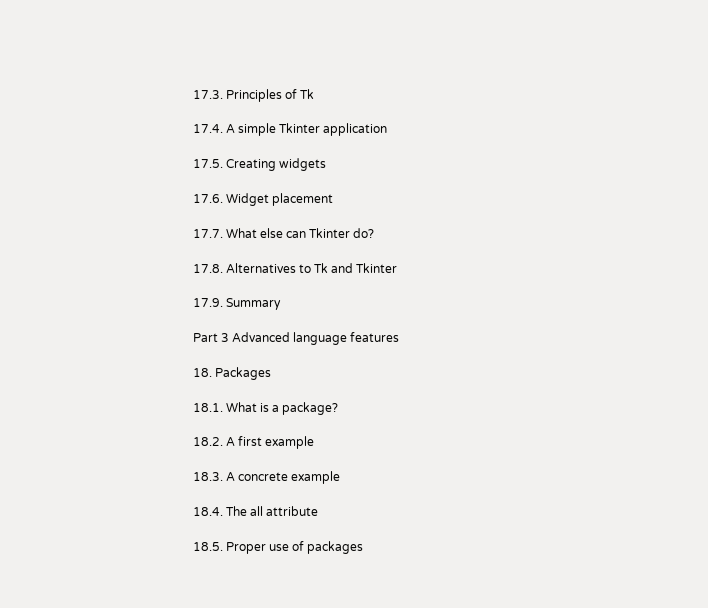17.3. Principles of Tk

17.4. A simple Tkinter application

17.5. Creating widgets

17.6. Widget placement

17.7. What else can Tkinter do?

17.8. Alternatives to Tk and Tkinter

17.9. Summary

Part 3 Advanced language features

18. Packages

18.1. What is a package?

18.2. A first example

18.3. A concrete example

18.4. The all attribute

18.5. Proper use of packages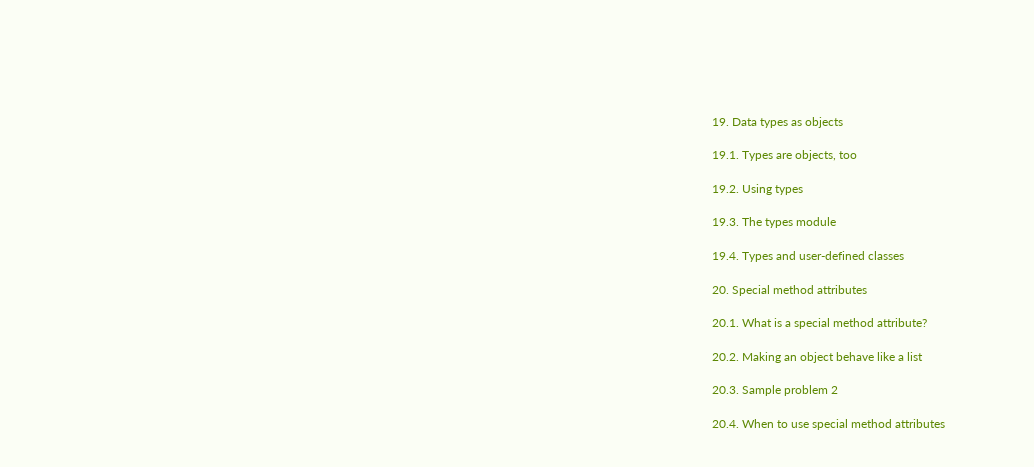19. Data types as objects

19.1. Types are objects, too

19.2. Using types

19.3. The types module

19.4. Types and user-defined classes

20. Special method attributes

20.1. What is a special method attribute?

20.2. Making an object behave like a list

20.3. Sample problem 2

20.4. When to use special method attributes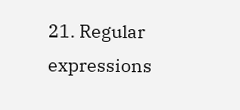21. Regular expressions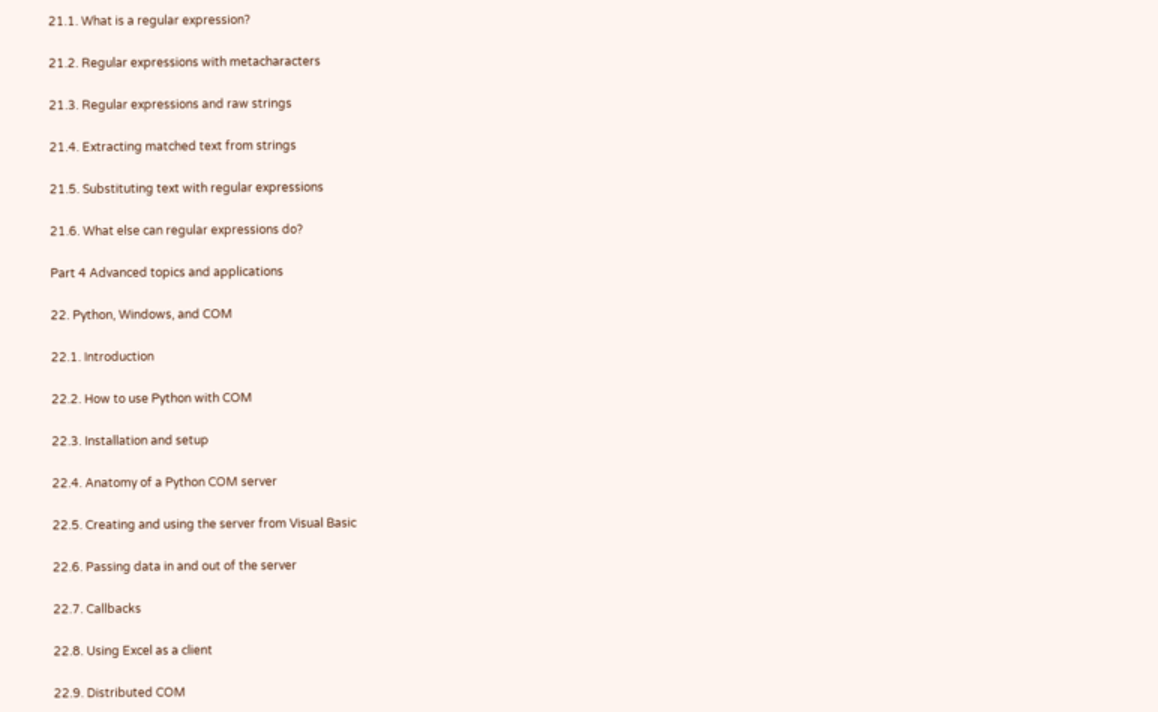21.1. What is a regular expression?

21.2. Regular expressions with metacharacters

21.3. Regular expressions and raw strings

21.4. Extracting matched text from strings

21.5. Substituting text with regular expressions

21.6. What else can regular expressions do?

Part 4 Advanced topics and applications

22. Python, Windows, and COM

22.1. Introduction

22.2. How to use Python with COM

22.3. Installation and setup

22.4. Anatomy of a Python COM server

22.5. Creating and using the server from Visual Basic

22.6. Passing data in and out of the server

22.7. Callbacks

22.8. Using Excel as a client

22.9. Distributed COM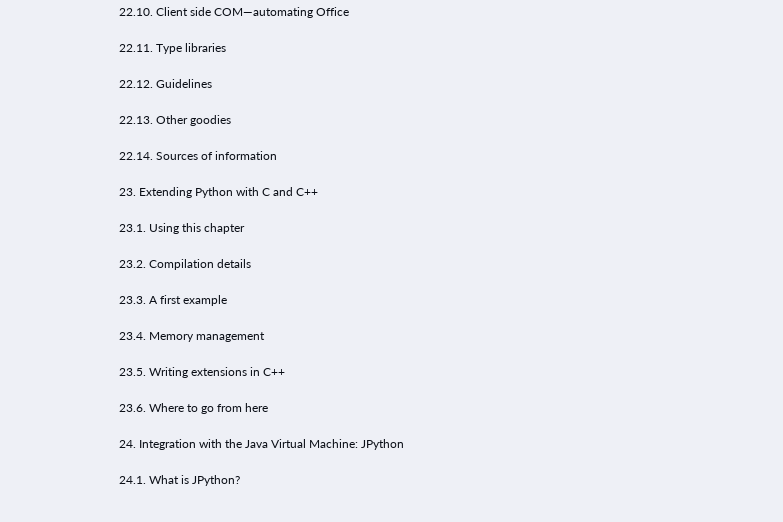22.10. Client side COM—automating Office

22.11. Type libraries

22.12. Guidelines

22.13. Other goodies

22.14. Sources of information

23. Extending Python with C and C++

23.1. Using this chapter

23.2. Compilation details

23.3. A first example

23.4. Memory management

23.5. Writing extensions in C++

23.6. Where to go from here

24. Integration with the Java Virtual Machine: JPython

24.1. What is JPython?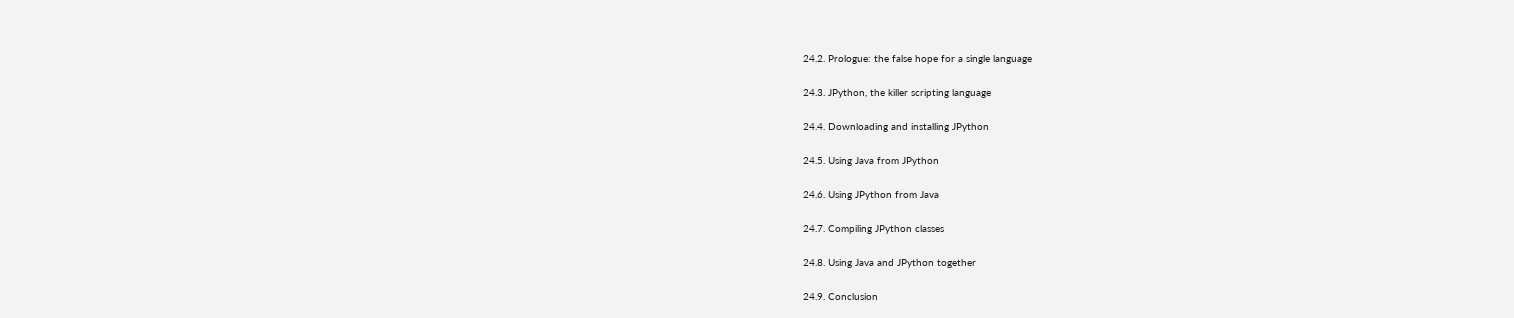24.2. Prologue: the false hope for a single language

24.3. JPython, the killer scripting language

24.4. Downloading and installing JPython

24.5. Using Java from JPython

24.6. Using JPython from Java

24.7. Compiling JPython classes

24.8. Using Java and JPython together

24.9. Conclusion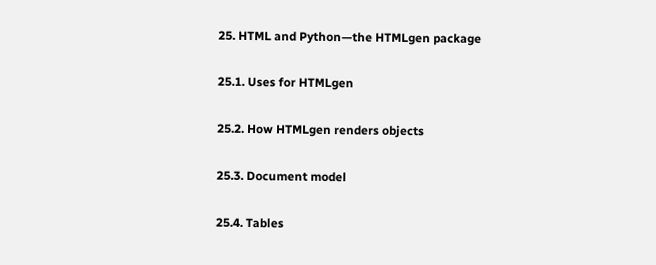25. HTML and Python—the HTMLgen package

25.1. Uses for HTMLgen

25.2. How HTMLgen renders objects

25.3. Document model

25.4. Tables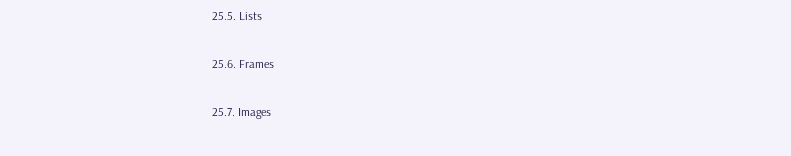25.5. Lists

25.6. Frames

25.7. Images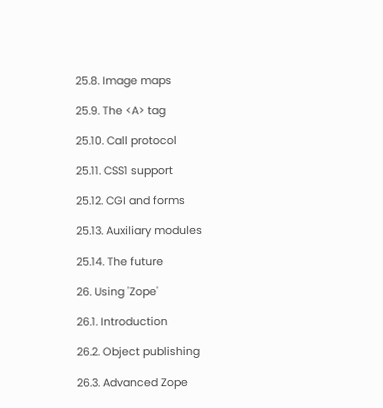25.8. Image maps

25.9. The <A> tag

25.10. Call protocol

25.11. CSS1 support

25.12. CGI and forms

25.13. Auxiliary modules

25.14. The future

26. Using 'Zope'

26.1. Introduction

26.2. Object publishing

26.3. Advanced Zope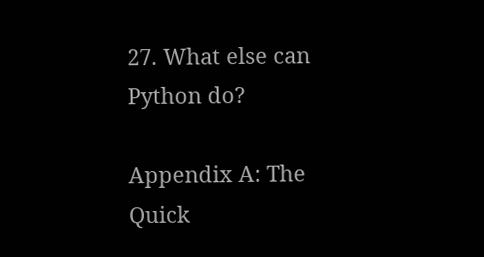27. What else can Python do?

Appendix A: The Quick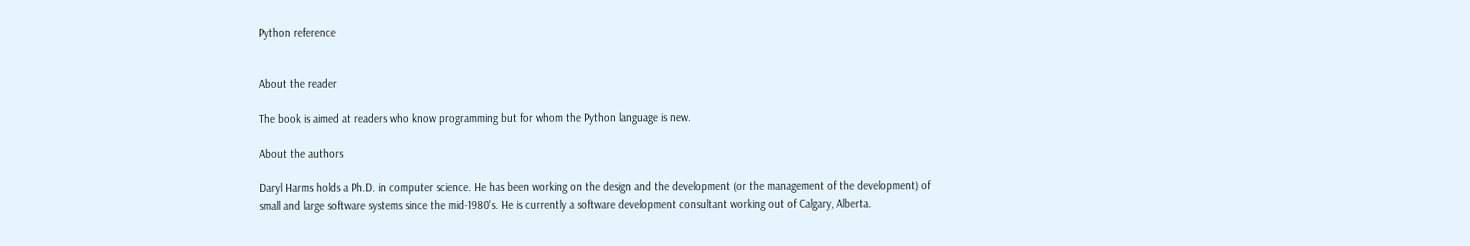Python reference


About the reader

The book is aimed at readers who know programming but for whom the Python language is new.

About the authors

Daryl Harms holds a Ph.D. in computer science. He has been working on the design and the development (or the management of the development) of small and large software systems since the mid-1980's. He is currently a software development consultant working out of Calgary, Alberta.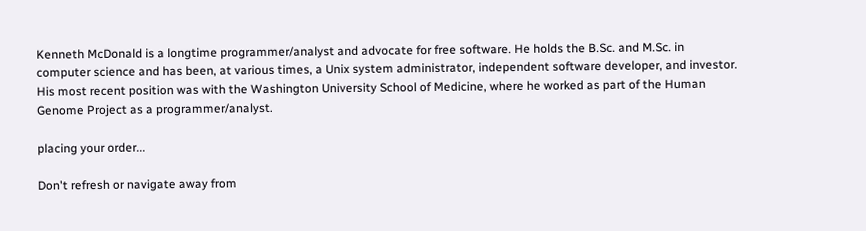Kenneth McDonald is a longtime programmer/analyst and advocate for free software. He holds the B.Sc. and M.Sc. in computer science and has been, at various times, a Unix system administrator, independent software developer, and investor. His most recent position was with the Washington University School of Medicine, where he worked as part of the Human Genome Project as a programmer/analyst.

placing your order...

Don't refresh or navigate away from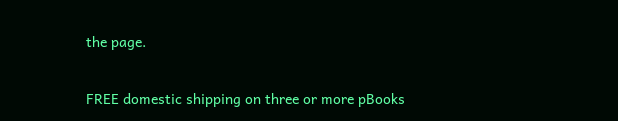the page.

FREE domestic shipping on three or more pBooks